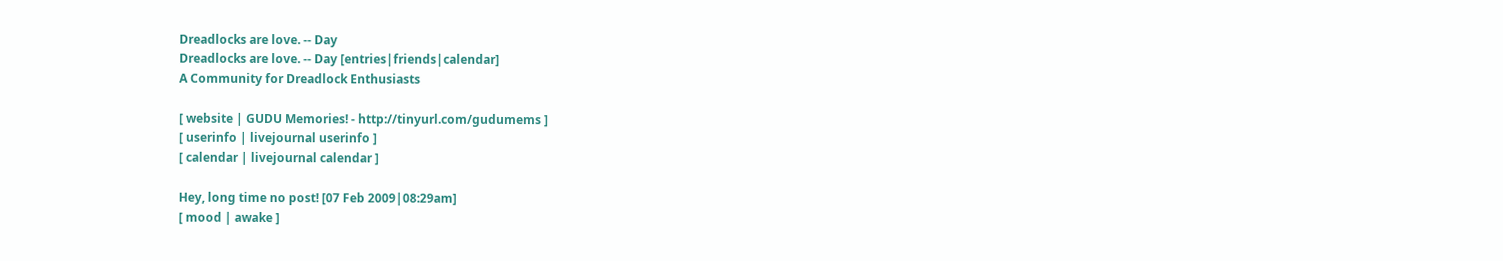Dreadlocks are love. -- Day
Dreadlocks are love. -- Day [entries|friends|calendar]
A Community for Dreadlock Enthusiasts

[ website | GUDU Memories! - http://tinyurl.com/gudumems ]
[ userinfo | livejournal userinfo ]
[ calendar | livejournal calendar ]

Hey, long time no post! [07 Feb 2009|08:29am]
[ mood | awake ]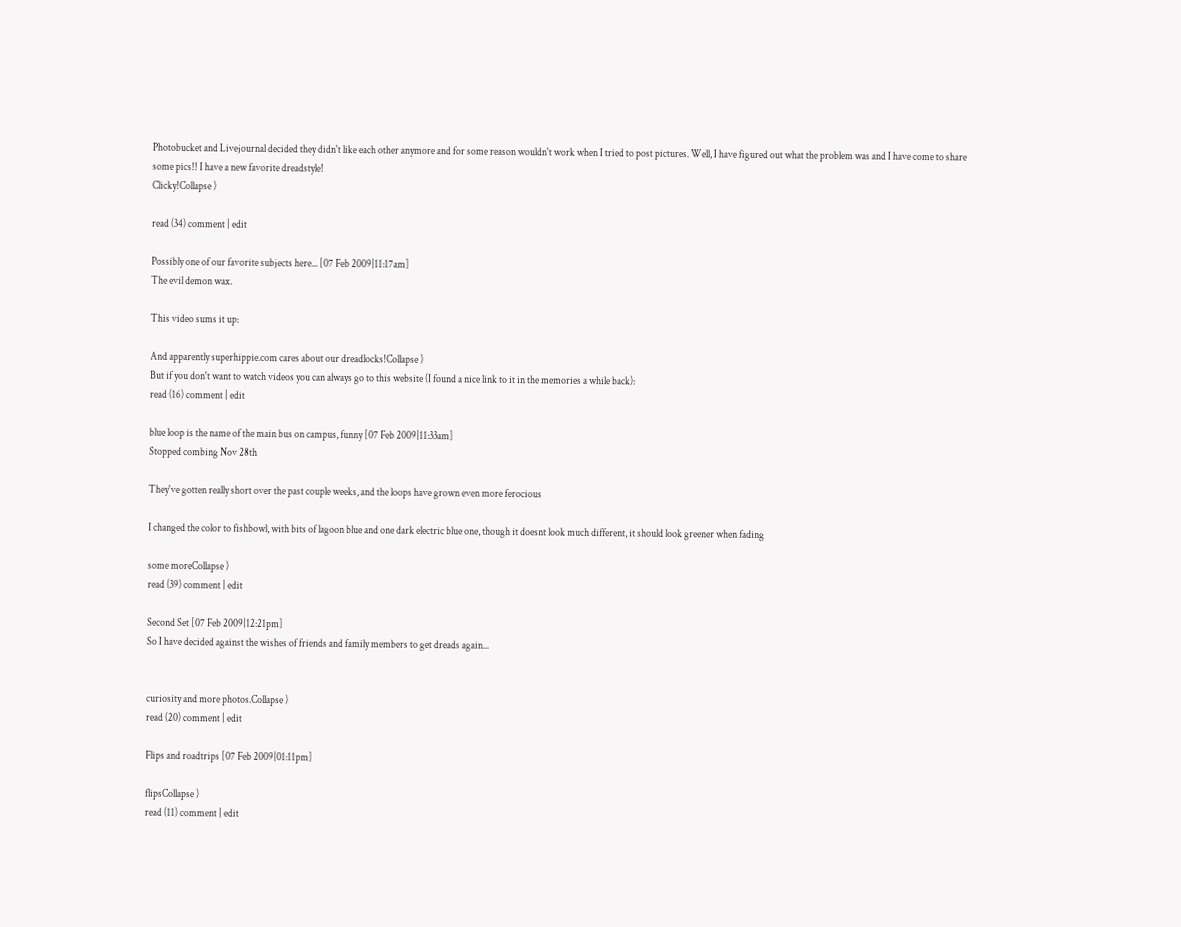Photobucket and Livejournal decided they didn't like each other anymore and for some reason wouldn't work when I tried to post pictures. Well, I have figured out what the problem was and I have come to share some pics!! I have a new favorite dreadstyle!
Clicky!Collapse )

read (34) comment | edit

Possibly one of our favorite subjects here... [07 Feb 2009|11:17am]
The evil demon wax.

This video sums it up:

And apparently superhippie.com cares about our dreadlocks!Collapse )
But if you don't want to watch videos you can always go to this website (I found a nice link to it in the memories a while back):
read (16) comment | edit

blue loop is the name of the main bus on campus, funny [07 Feb 2009|11:33am]
Stopped combing Nov 28th

They've gotten really short over the past couple weeks, and the loops have grown even more ferocious

I changed the color to fishbowl, with bits of lagoon blue and one dark electric blue one, though it doesnt look much different, it should look greener when fading

some moreCollapse )
read (39) comment | edit

Second Set [07 Feb 2009|12:21pm]
So I have decided against the wishes of friends and family members to get dreads again...


curiosity and more photos.Collapse )
read (20) comment | edit

Flips and roadtrips [07 Feb 2009|01:11pm]

flipsCollapse )
read (11) comment | edit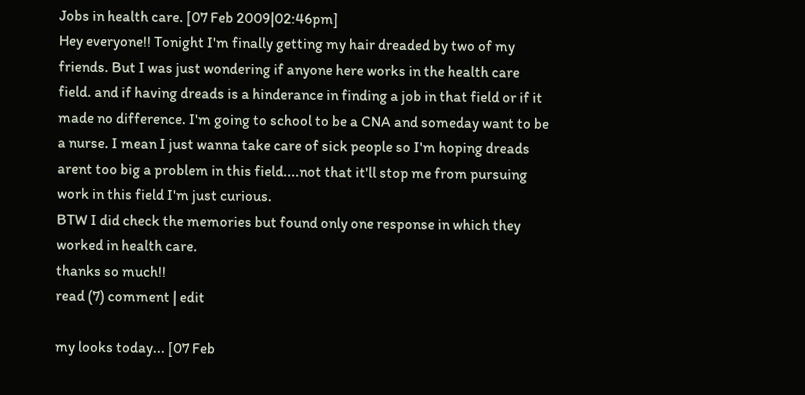Jobs in health care. [07 Feb 2009|02:46pm]
Hey everyone!! Tonight I'm finally getting my hair dreaded by two of my friends. But I was just wondering if anyone here works in the health care field. and if having dreads is a hinderance in finding a job in that field or if it made no difference. I'm going to school to be a CNA and someday want to be a nurse. I mean I just wanna take care of sick people so I'm hoping dreads arent too big a problem in this field....not that it'll stop me from pursuing work in this field I'm just curious.
BTW I did check the memories but found only one response in which they worked in health care.
thanks so much!!
read (7) comment | edit

my looks today... [07 Feb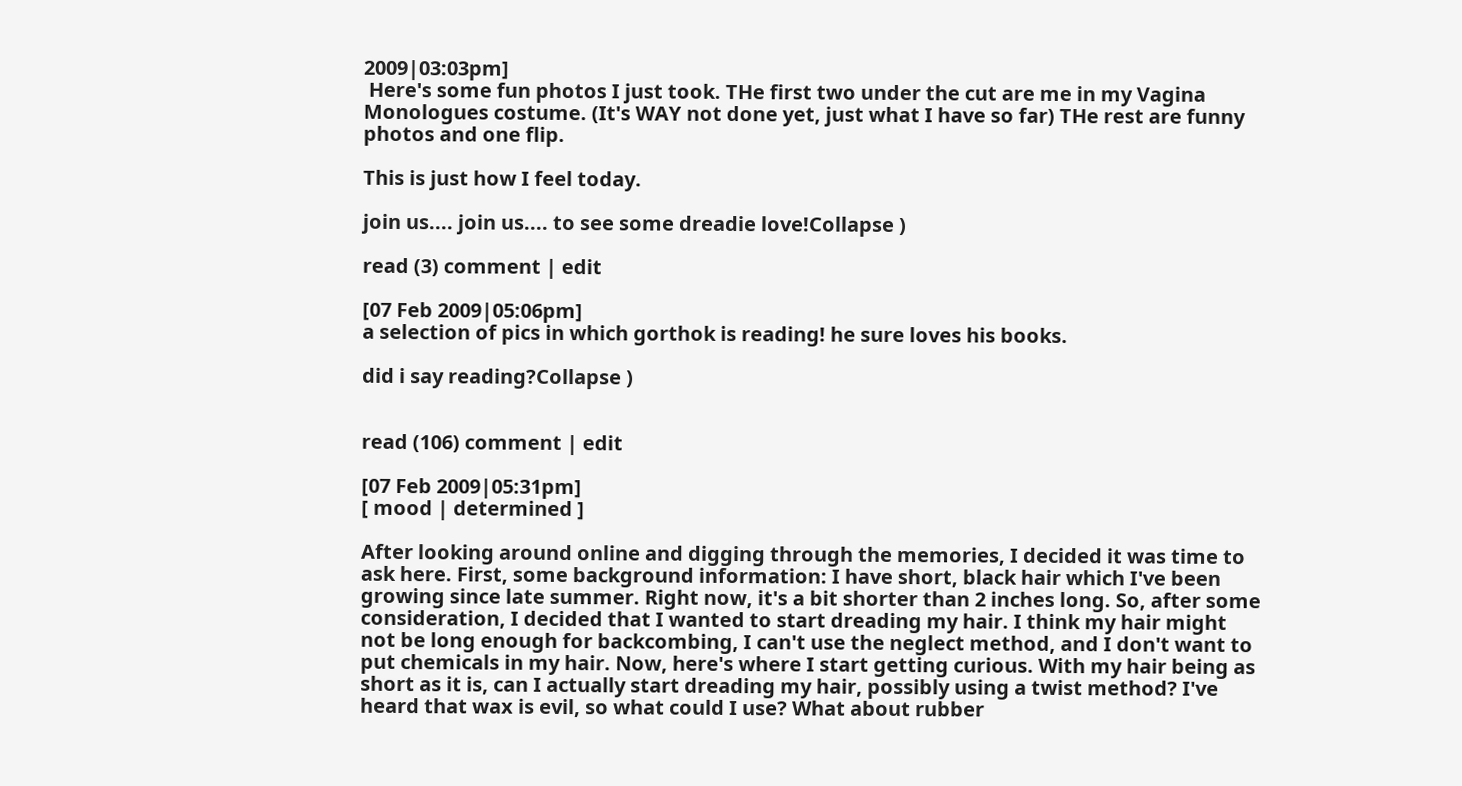2009|03:03pm]
 Here's some fun photos I just took. THe first two under the cut are me in my Vagina Monologues costume. (It's WAY not done yet, just what I have so far) THe rest are funny photos and one flip.

This is just how I feel today.

join us.... join us.... to see some dreadie love!Collapse )

read (3) comment | edit

[07 Feb 2009|05:06pm]
a selection of pics in which gorthok is reading! he sure loves his books.

did i say reading?Collapse )


read (106) comment | edit

[07 Feb 2009|05:31pm]
[ mood | determined ]

After looking around online and digging through the memories, I decided it was time to ask here. First, some background information: I have short, black hair which I've been growing since late summer. Right now, it's a bit shorter than 2 inches long. So, after some consideration, I decided that I wanted to start dreading my hair. I think my hair might not be long enough for backcombing, I can't use the neglect method, and I don't want to put chemicals in my hair. Now, here's where I start getting curious. With my hair being as short as it is, can I actually start dreading my hair, possibly using a twist method? I've heard that wax is evil, so what could I use? What about rubber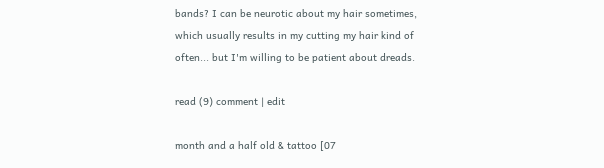bands? I can be neurotic about my hair sometimes, which usually results in my cutting my hair kind of often... but I'm willing to be patient about dreads.

read (9) comment | edit

month and a half old & tattoo [07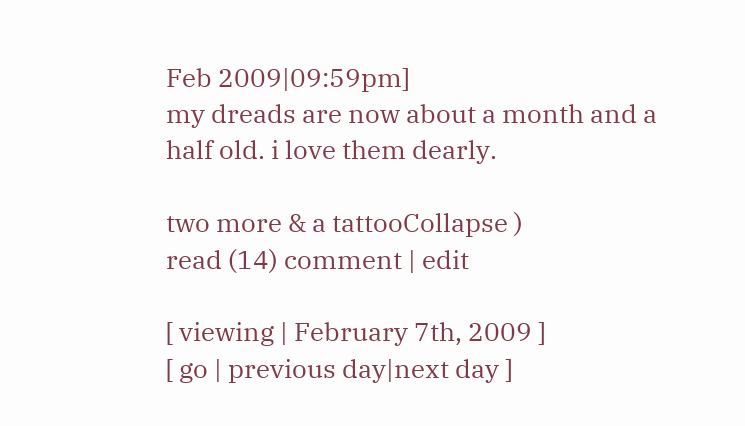Feb 2009|09:59pm]
my dreads are now about a month and a half old. i love them dearly.

two more & a tattooCollapse )
read (14) comment | edit

[ viewing | February 7th, 2009 ]
[ go | previous day|next day ]